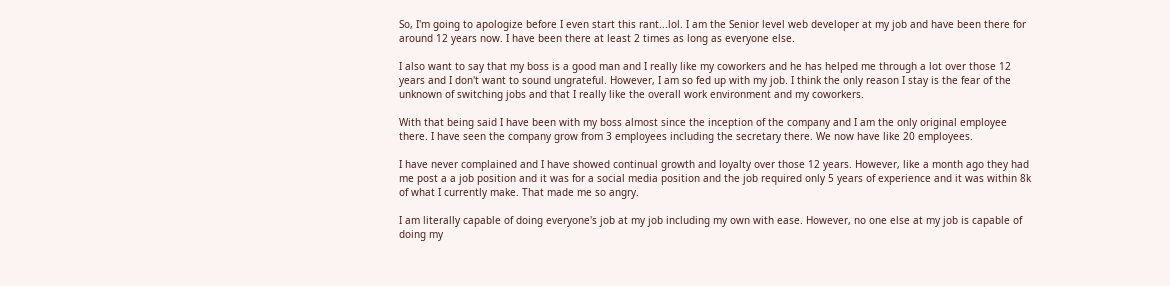So, I'm going to apologize before I even start this rant...lol. I am the Senior level web developer at my job and have been there for around 12 years now. I have been there at least 2 times as long as everyone else.

I also want to say that my boss is a good man and I really like my coworkers and he has helped me through a lot over those 12 years and I don't want to sound ungrateful. However, I am so fed up with my job. I think the only reason I stay is the fear of the unknown of switching jobs and that I really like the overall work environment and my coworkers.

With that being said I have been with my boss almost since the inception of the company and I am the only original employee there. I have seen the company grow from 3 employees including the secretary there. We now have like 20 employees.

I have never complained and I have showed continual growth and loyalty over those 12 years. However, like a month ago they had me post a a job position and it was for a social media position and the job required only 5 years of experience and it was within 8k of what I currently make. That made me so angry.

I am literally capable of doing everyone's job at my job including my own with ease. However, no one else at my job is capable of doing my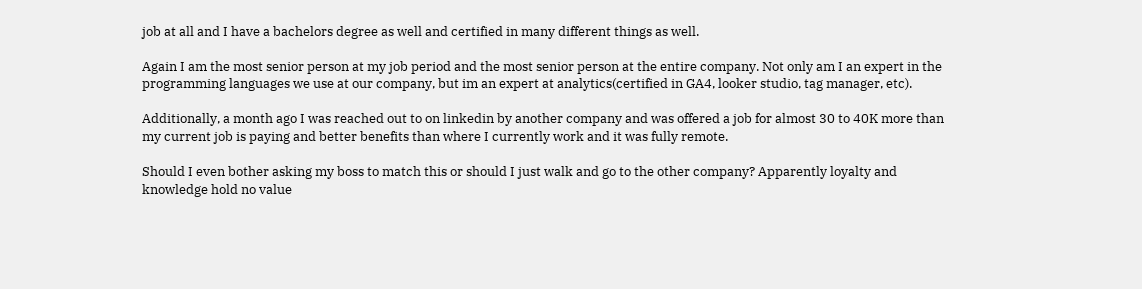job at all and I have a bachelors degree as well and certified in many different things as well.

Again I am the most senior person at my job period and the most senior person at the entire company. Not only am I an expert in the programming languages we use at our company, but im an expert at analytics(certified in GA4, looker studio, tag manager, etc).

Additionally, a month ago I was reached out to on linkedin by another company and was offered a job for almost 30 to 40K more than my current job is paying and better benefits than where I currently work and it was fully remote.

Should I even bother asking my boss to match this or should I just walk and go to the other company? Apparently loyalty and knowledge hold no value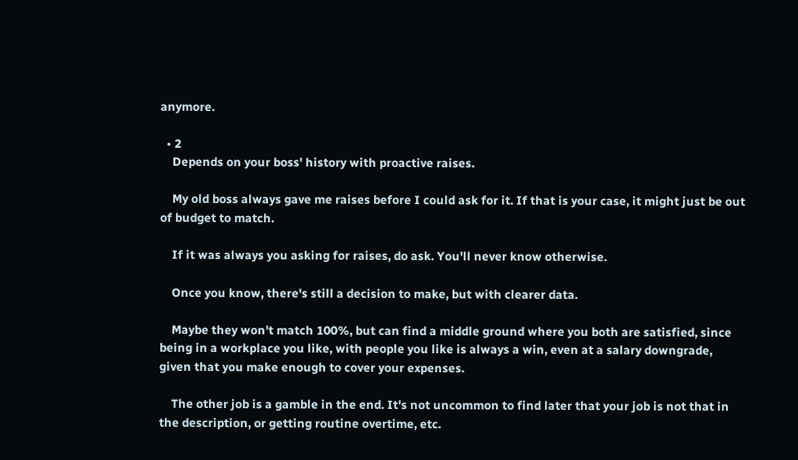anymore.

  • 2
    Depends on your boss' history with proactive raises.

    My old boss always gave me raises before I could ask for it. If that is your case, it might just be out of budget to match.

    If it was always you asking for raises, do ask. You'll never know otherwise.

    Once you know, there's still a decision to make, but with clearer data.

    Maybe they won't match 100%, but can find a middle ground where you both are satisfied, since being in a workplace you like, with people you like is always a win, even at a salary downgrade, given that you make enough to cover your expenses.

    The other job is a gamble in the end. It's not uncommon to find later that your job is not that in the description, or getting routine overtime, etc.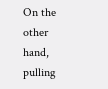On the other hand, pulling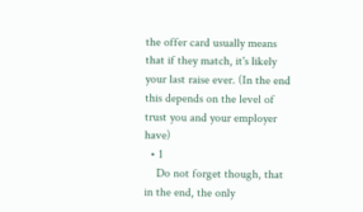the offer card usually means that if they match, it's likely your last raise ever. (In the end this depends on the level of trust you and your employer have)
  • 1
    Do not forget though, that in the end, the only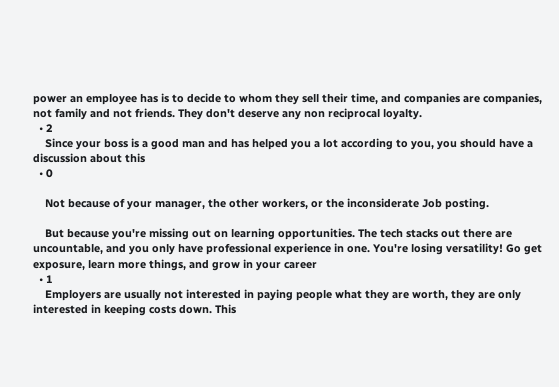power an employee has is to decide to whom they sell their time, and companies are companies, not family and not friends. They don't deserve any non reciprocal loyalty.
  • 2
    Since your boss is a good man and has helped you a lot according to you, you should have a discussion about this
  • 0

    Not because of your manager, the other workers, or the inconsiderate Job posting.

    But because you're missing out on learning opportunities. The tech stacks out there are uncountable, and you only have professional experience in one. You're losing versatility! Go get exposure, learn more things, and grow in your career
  • 1
    Employers are usually not interested in paying people what they are worth, they are only interested in keeping costs down. This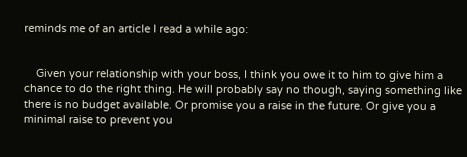reminds me of an article I read a while ago:


    Given your relationship with your boss, I think you owe it to him to give him a chance to do the right thing. He will probably say no though, saying something like there is no budget available. Or promise you a raise in the future. Or give you a minimal raise to prevent you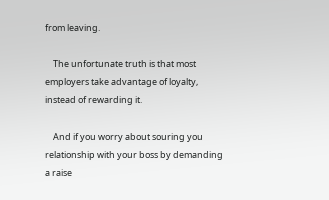from leaving.

    The unfortunate truth is that most employers take advantage of loyalty, instead of rewarding it.

    And if you worry about souring you relationship with your boss by demanding a raise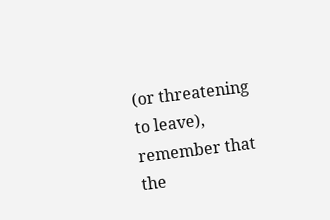(or threatening to leave), remember that the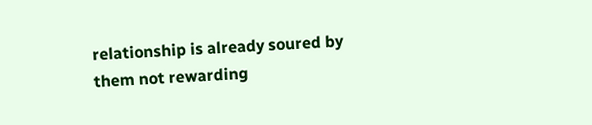relationship is already soured by them not rewarding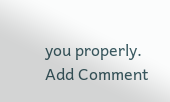you properly.
Add Comment